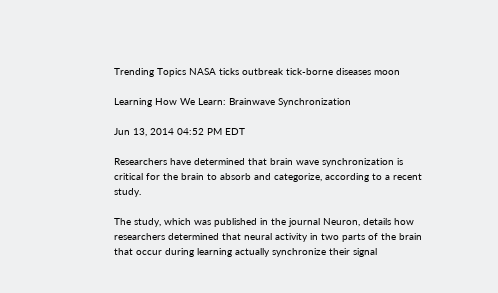Trending Topics NASA ticks outbreak tick-borne diseases moon

Learning How We Learn: Brainwave Synchronization

Jun 13, 2014 04:52 PM EDT

Researchers have determined that brain wave synchronization is critical for the brain to absorb and categorize, according to a recent study.

The study, which was published in the journal Neuron, details how researchers determined that neural activity in two parts of the brain that occur during learning actually synchronize their signal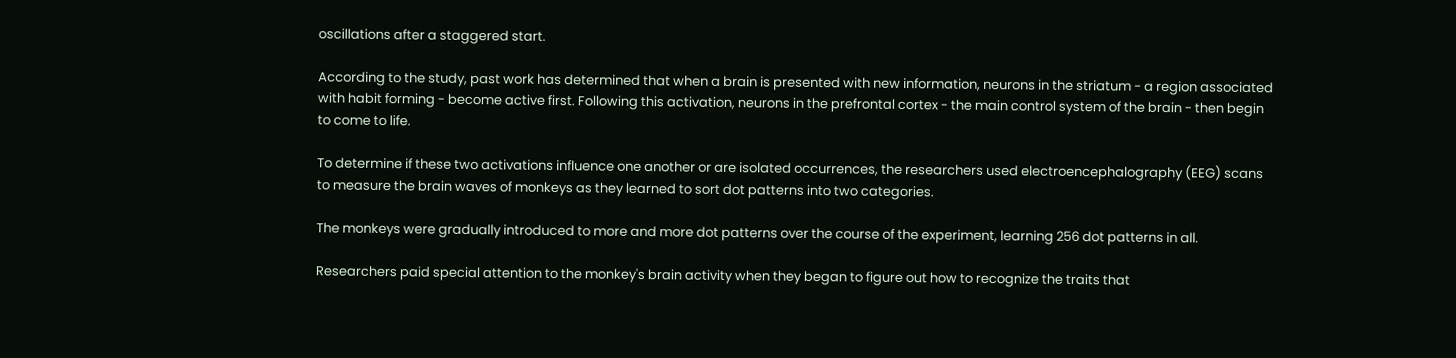oscillations after a staggered start.

According to the study, past work has determined that when a brain is presented with new information, neurons in the striatum - a region associated with habit forming - become active first. Following this activation, neurons in the prefrontal cortex - the main control system of the brain - then begin to come to life.

To determine if these two activations influence one another or are isolated occurrences, the researchers used electroencephalography (EEG) scans to measure the brain waves of monkeys as they learned to sort dot patterns into two categories.

The monkeys were gradually introduced to more and more dot patterns over the course of the experiment, learning 256 dot patterns in all.

Researchers paid special attention to the monkey's brain activity when they began to figure out how to recognize the traits that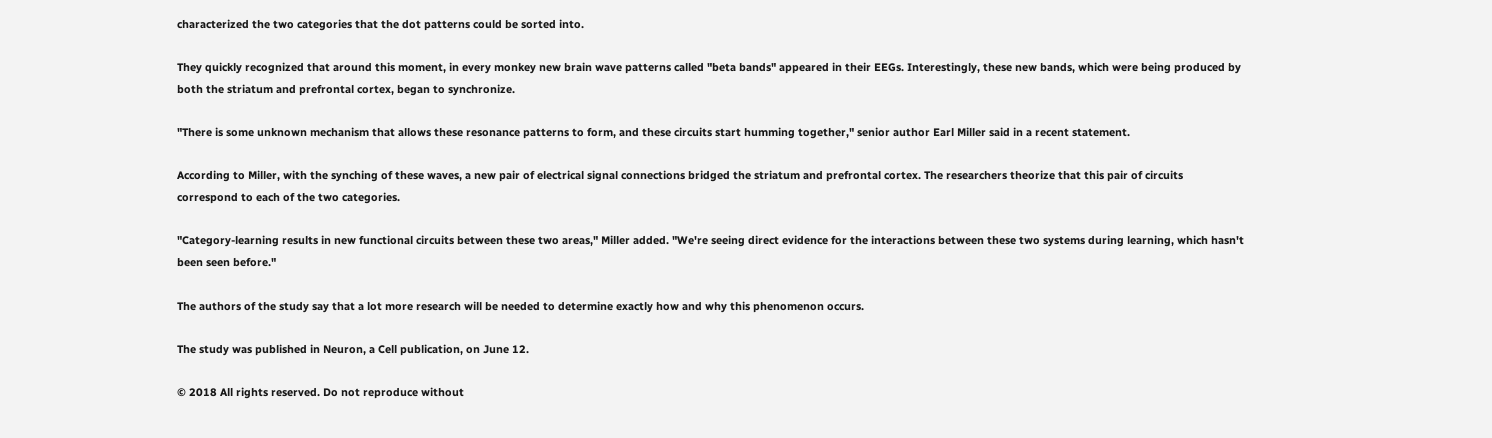characterized the two categories that the dot patterns could be sorted into.

They quickly recognized that around this moment, in every monkey new brain wave patterns called "beta bands" appeared in their EEGs. Interestingly, these new bands, which were being produced by both the striatum and prefrontal cortex, began to synchronize.

"There is some unknown mechanism that allows these resonance patterns to form, and these circuits start humming together," senior author Earl Miller said in a recent statement.

According to Miller, with the synching of these waves, a new pair of electrical signal connections bridged the striatum and prefrontal cortex. The researchers theorize that this pair of circuits correspond to each of the two categories.

"Category-learning results in new functional circuits between these two areas," Miller added. "We're seeing direct evidence for the interactions between these two systems during learning, which hasn't been seen before."

The authors of the study say that a lot more research will be needed to determine exactly how and why this phenomenon occurs.

The study was published in Neuron, a Cell publication, on June 12.

© 2018 All rights reserved. Do not reproduce without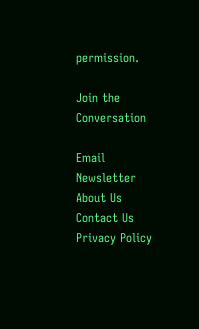permission.

Join the Conversation

Email Newsletter
About Us Contact Us Privacy Policy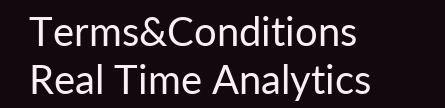Terms&Conditions
Real Time Analytics